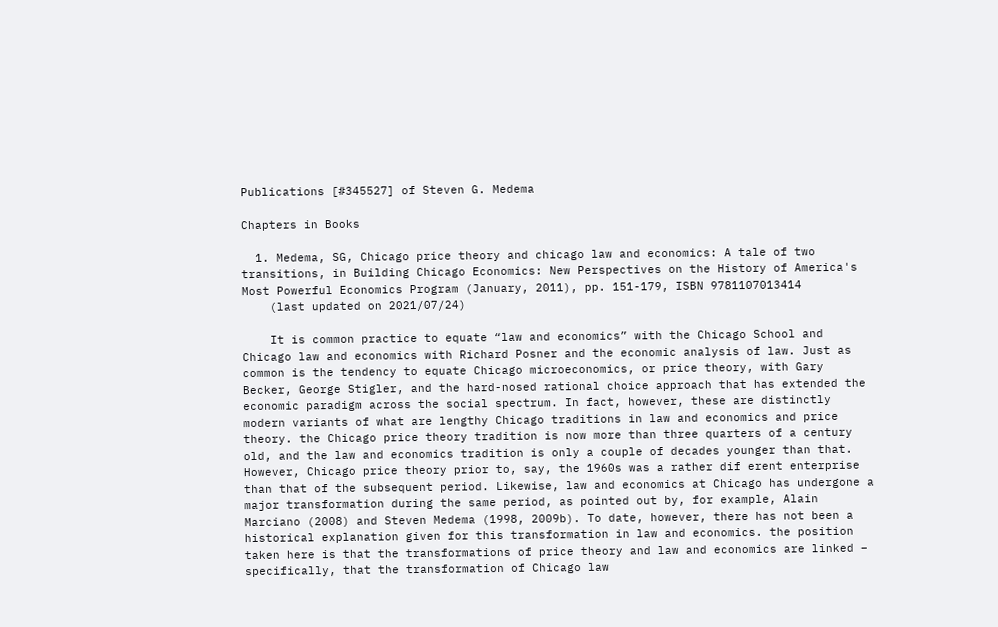Publications [#345527] of Steven G. Medema

Chapters in Books

  1. Medema, SG, Chicago price theory and chicago law and economics: A tale of two transitions, in Building Chicago Economics: New Perspectives on the History of America's Most Powerful Economics Program (January, 2011), pp. 151-179, ISBN 9781107013414
    (last updated on 2021/07/24)

    It is common practice to equate “law and economics” with the Chicago School and Chicago law and economics with Richard Posner and the economic analysis of law. Just as common is the tendency to equate Chicago microeconomics, or price theory, with Gary Becker, George Stigler, and the hard-nosed rational choice approach that has extended the economic paradigm across the social spectrum. In fact, however, these are distinctly modern variants of what are lengthy Chicago traditions in law and economics and price theory. the Chicago price theory tradition is now more than three quarters of a century old, and the law and economics tradition is only a couple of decades younger than that. However, Chicago price theory prior to, say, the 1960s was a rather dif erent enterprise than that of the subsequent period. Likewise, law and economics at Chicago has undergone a major transformation during the same period, as pointed out by, for example, Alain Marciano (2008) and Steven Medema (1998, 2009b). To date, however, there has not been a historical explanation given for this transformation in law and economics. the position taken here is that the transformations of price theory and law and economics are linked – specifically, that the transformation of Chicago law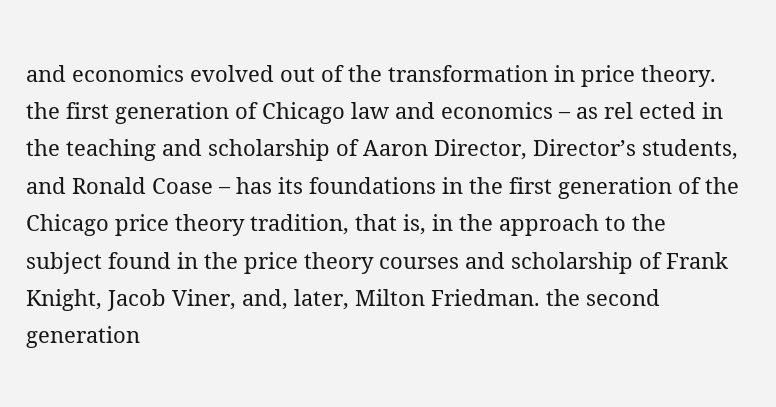and economics evolved out of the transformation in price theory. the first generation of Chicago law and economics – as rel ected in the teaching and scholarship of Aaron Director, Director’s students, and Ronald Coase – has its foundations in the first generation of the Chicago price theory tradition, that is, in the approach to the subject found in the price theory courses and scholarship of Frank Knight, Jacob Viner, and, later, Milton Friedman. the second generation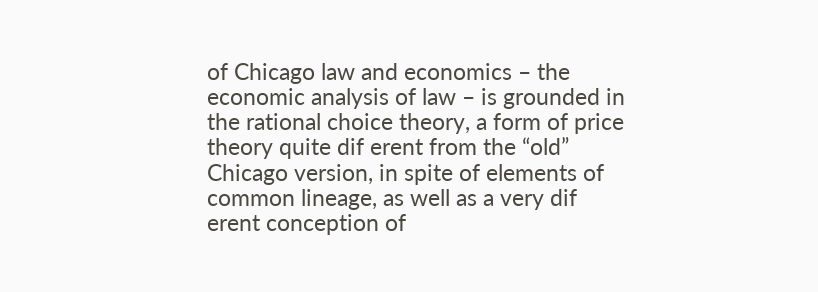of Chicago law and economics – the economic analysis of law – is grounded in the rational choice theory, a form of price theory quite dif erent from the “old” Chicago version, in spite of elements of common lineage, as well as a very dif erent conception of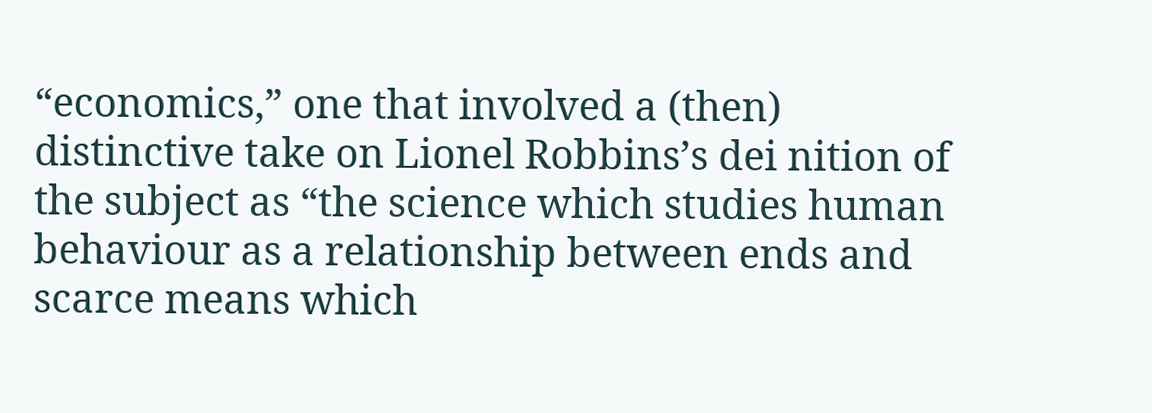“economics,” one that involved a (then) distinctive take on Lionel Robbins’s dei nition of the subject as “the science which studies human behaviour as a relationship between ends and scarce means which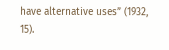have alternative uses” (1932, 15).